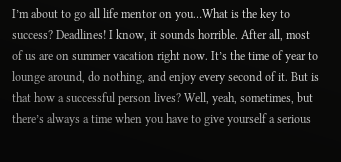I’m about to go all life mentor on you…What is the key to success? Deadlines! I know, it sounds horrible. After all, most of us are on summer vacation right now. It’s the time of year to lounge around, do nothing, and enjoy every second of it. But is that how a successful person lives? Well, yeah, sometimes, but there’s always a time when you have to give yourself a serious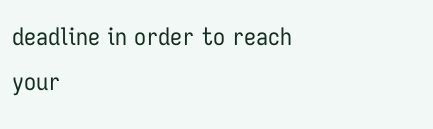deadline in order to reach your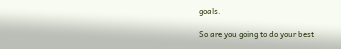goals.

So are you going to do your best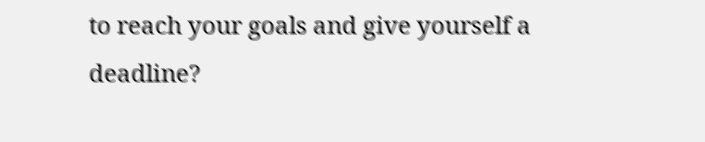to reach your goals and give yourself a deadline?